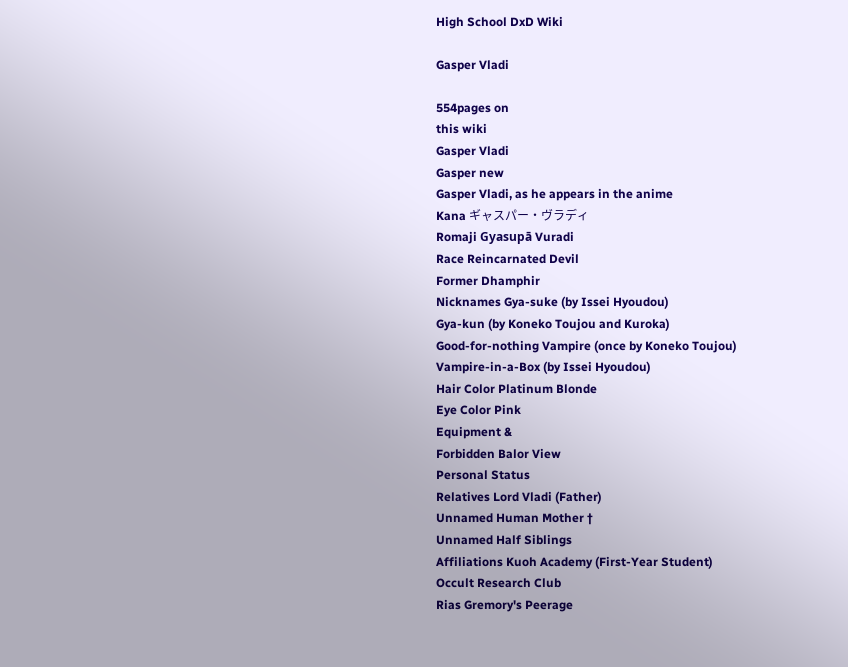High School DxD Wiki

Gasper Vladi

554pages on
this wiki
Gasper Vladi
Gasper new
Gasper Vladi, as he appears in the anime
Kana ギャスパー・ヴラディ
Romaji Gyasupā Vuradi
Race Reincarnated Devil
Former Dhamphir
Nicknames Gya-suke (by Issei Hyoudou)
Gya-kun (by Koneko Toujou and Kuroka)
Good-for-nothing Vampire (once by Koneko Toujou)
Vampire-in-a-Box (by Issei Hyoudou)
Hair Color Platinum Blonde
Eye Color Pink
Equipment &
Forbidden Balor View
Personal Status
Relatives Lord Vladi (Father)
Unnamed Human Mother †
Unnamed Half Siblings
Affiliations Kuoh Academy (First-Year Student)
Occult Research Club
Rias Gremory's Peerage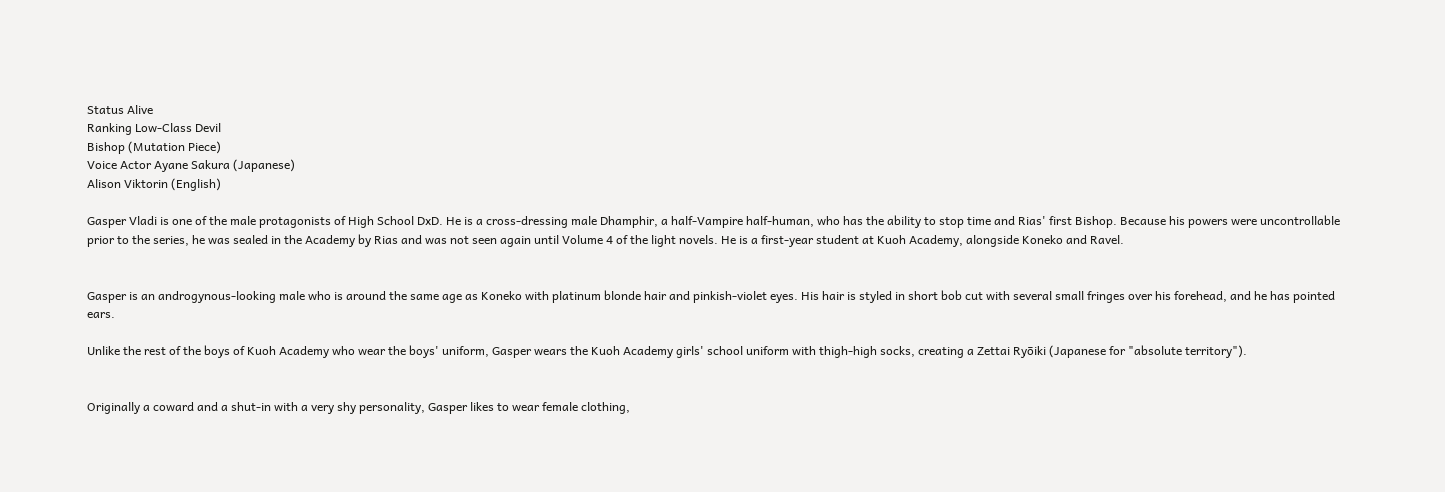Status Alive
Ranking Low-Class Devil
Bishop (Mutation Piece)
Voice Actor Ayane Sakura (Japanese)
Alison Viktorin (English)

Gasper Vladi is one of the male protagonists of High School DxD. He is a cross-dressing male Dhamphir, a half-Vampire half-human, who has the ability to stop time and Rias' first Bishop. Because his powers were uncontrollable prior to the series, he was sealed in the Academy by Rias and was not seen again until Volume 4 of the light novels. He is a first-year student at Kuoh Academy, alongside Koneko and Ravel.


Gasper is an androgynous-looking male who is around the same age as Koneko with platinum blonde hair and pinkish-violet eyes. His hair is styled in short bob cut with several small fringes over his forehead, and he has pointed ears.

Unlike the rest of the boys of Kuoh Academy who wear the boys' uniform, Gasper wears the Kuoh Academy girls' school uniform with thigh-high socks, creating a Zettai Ryōiki (Japanese for "absolute territory").


Originally a coward and a shut-in with a very shy personality, Gasper likes to wear female clothing,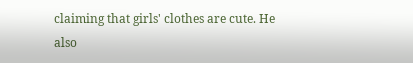claiming that girls' clothes are cute. He also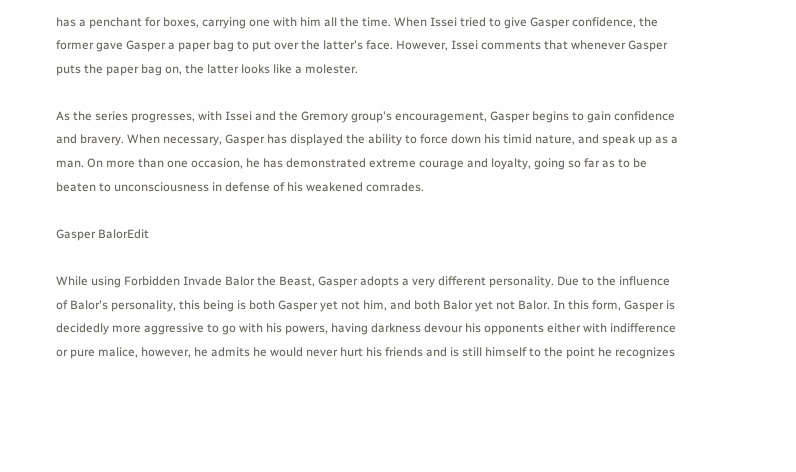has a penchant for boxes, carrying one with him all the time. When Issei tried to give Gasper confidence, the former gave Gasper a paper bag to put over the latter's face. However, Issei comments that whenever Gasper puts the paper bag on, the latter looks like a molester.

As the series progresses, with Issei and the Gremory group's encouragement, Gasper begins to gain confidence and bravery. When necessary, Gasper has displayed the ability to force down his timid nature, and speak up as a man. On more than one occasion, he has demonstrated extreme courage and loyalty, going so far as to be beaten to unconsciousness in defense of his weakened comrades.

Gasper BalorEdit

While using Forbidden Invade Balor the Beast, Gasper adopts a very different personality. Due to the influence of Balor's personality, this being is both Gasper yet not him, and both Balor yet not Balor. In this form, Gasper is decidedly more aggressive to go with his powers, having darkness devour his opponents either with indifference or pure malice, however, he admits he would never hurt his friends and is still himself to the point he recognizes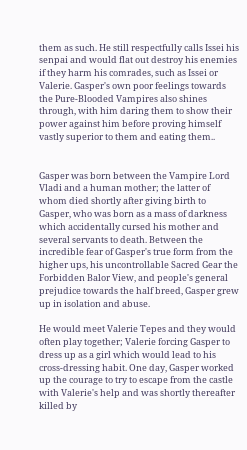them as such. He still respectfully calls Issei his senpai and would flat out destroy his enemies if they harm his comrades, such as Issei or Valerie. Gasper's own poor feelings towards the Pure-Blooded Vampires also shines through, with him daring them to show their power against him before proving himself vastly superior to them and eating them..


Gasper was born between the Vampire Lord Vladi and a human mother; the latter of whom died shortly after giving birth to Gasper, who was born as a mass of darkness which accidentally cursed his mother and several servants to death. Between the incredible fear of Gasper's true form from the higher ups, his uncontrollable Sacred Gear the Forbidden Balor View, and people's general prejudice towards the half breed, Gasper grew up in isolation and abuse.

He would meet Valerie Tepes and they would often play together; Valerie forcing Gasper to dress up as a girl which would lead to his cross-dressing habit. One day, Gasper worked up the courage to try to escape from the castle with Valerie's help and was shortly thereafter killed by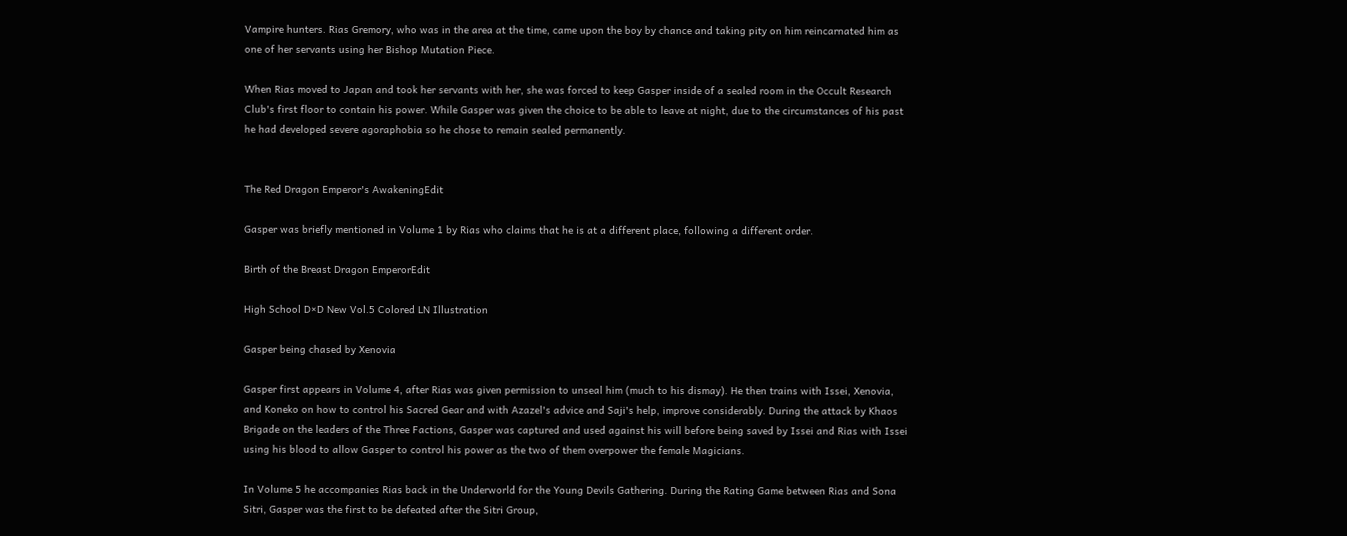Vampire hunters. Rias Gremory, who was in the area at the time, came upon the boy by chance and taking pity on him reincarnated him as one of her servants using her Bishop Mutation Piece.

When Rias moved to Japan and took her servants with her, she was forced to keep Gasper inside of a sealed room in the Occult Research Club's first floor to contain his power. While Gasper was given the choice to be able to leave at night, due to the circumstances of his past he had developed severe agoraphobia so he chose to remain sealed permanently.


The Red Dragon Emperor's AwakeningEdit

Gasper was briefly mentioned in Volume 1 by Rias who claims that he is at a different place, following a different order.

Birth of the Breast Dragon EmperorEdit

High School D×D New Vol.5 Colored LN Illustration

Gasper being chased by Xenovia

Gasper first appears in Volume 4, after Rias was given permission to unseal him (much to his dismay). He then trains with Issei, Xenovia, and Koneko on how to control his Sacred Gear and with Azazel's advice and Saji's help, improve considerably. During the attack by Khaos Brigade on the leaders of the Three Factions, Gasper was captured and used against his will before being saved by Issei and Rias with Issei using his blood to allow Gasper to control his power as the two of them overpower the female Magicians.

In Volume 5 he accompanies Rias back in the Underworld for the Young Devils Gathering. During the Rating Game between Rias and Sona Sitri, Gasper was the first to be defeated after the Sitri Group,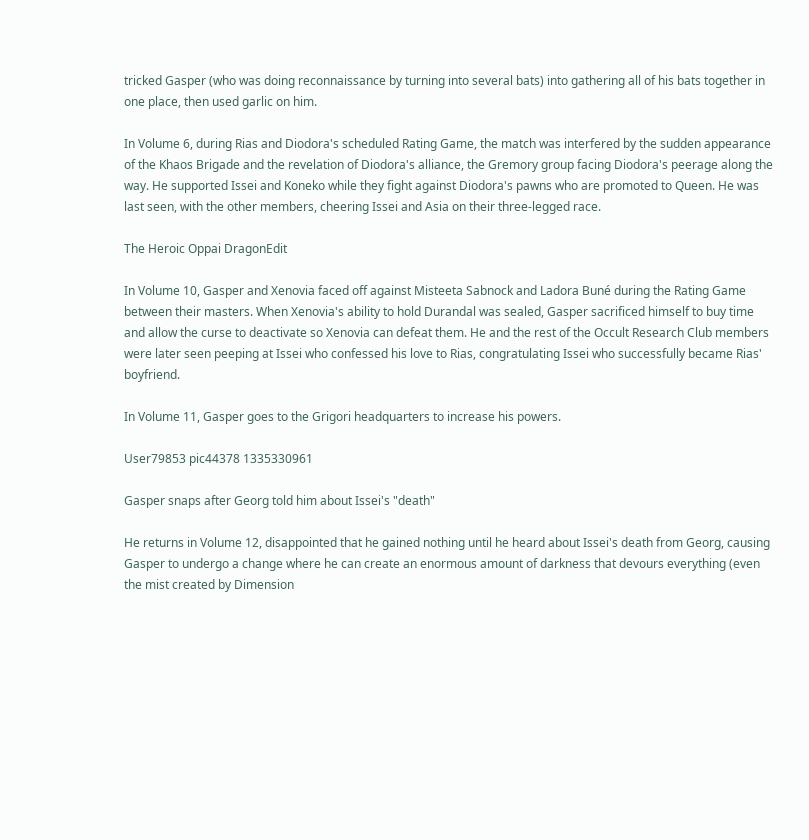tricked Gasper (who was doing reconnaissance by turning into several bats) into gathering all of his bats together in one place, then used garlic on him.

In Volume 6, during Rias and Diodora's scheduled Rating Game, the match was interfered by the sudden appearance of the Khaos Brigade and the revelation of Diodora's alliance, the Gremory group facing Diodora's peerage along the way. He supported Issei and Koneko while they fight against Diodora's pawns who are promoted to Queen. He was last seen, with the other members, cheering Issei and Asia on their three-legged race.

The Heroic Oppai DragonEdit

In Volume 10, Gasper and Xenovia faced off against Misteeta Sabnock and Ladora Buné during the Rating Game between their masters. When Xenovia's ability to hold Durandal was sealed, Gasper sacrificed himself to buy time and allow the curse to deactivate so Xenovia can defeat them. He and the rest of the Occult Research Club members were later seen peeping at Issei who confessed his love to Rias, congratulating Issei who successfully became Rias' boyfriend.

In Volume 11, Gasper goes to the Grigori headquarters to increase his powers.

User79853 pic44378 1335330961

Gasper snaps after Georg told him about Issei's "death"

He returns in Volume 12, disappointed that he gained nothing until he heard about Issei's death from Georg, causing Gasper to undergo a change where he can create an enormous amount of darkness that devours everything (even the mist created by Dimension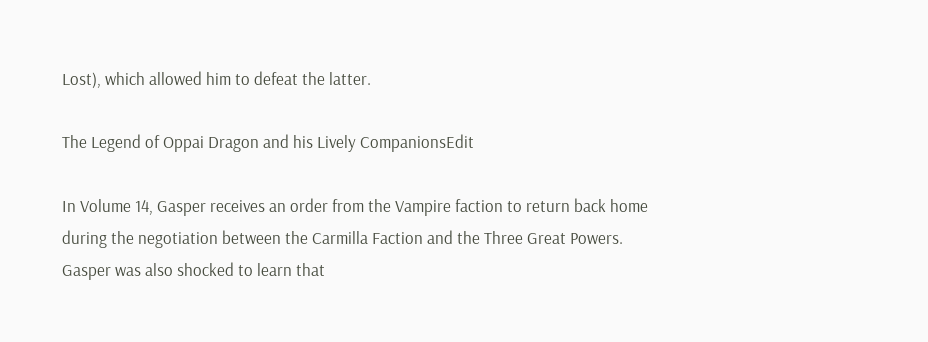Lost), which allowed him to defeat the latter.

The Legend of Oppai Dragon and his Lively CompanionsEdit

In Volume 14, Gasper receives an order from the Vampire faction to return back home during the negotiation between the Carmilla Faction and the Three Great Powers. Gasper was also shocked to learn that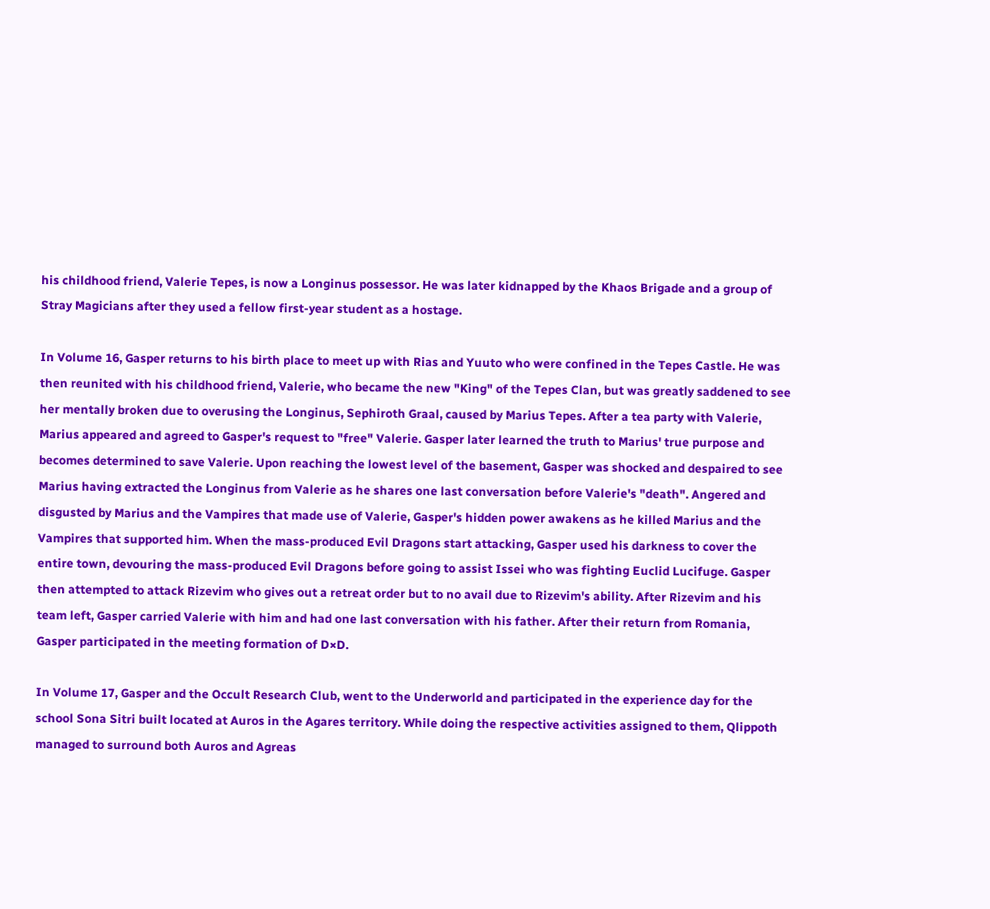his childhood friend, Valerie Tepes, is now a Longinus possessor. He was later kidnapped by the Khaos Brigade and a group of Stray Magicians after they used a fellow first-year student as a hostage.

In Volume 16, Gasper returns to his birth place to meet up with Rias and Yuuto who were confined in the Tepes Castle. He was then reunited with his childhood friend, Valerie, who became the new "King" of the Tepes Clan, but was greatly saddened to see her mentally broken due to overusing the Longinus, Sephiroth Graal, caused by Marius Tepes. After a tea party with Valerie, Marius appeared and agreed to Gasper's request to "free" Valerie. Gasper later learned the truth to Marius' true purpose and becomes determined to save Valerie. Upon reaching the lowest level of the basement, Gasper was shocked and despaired to see Marius having extracted the Longinus from Valerie as he shares one last conversation before Valerie's "death". Angered and disgusted by Marius and the Vampires that made use of Valerie, Gasper's hidden power awakens as he killed Marius and the Vampires that supported him. When the mass-produced Evil Dragons start attacking, Gasper used his darkness to cover the entire town, devouring the mass-produced Evil Dragons before going to assist Issei who was fighting Euclid Lucifuge. Gasper then attempted to attack Rizevim who gives out a retreat order but to no avail due to Rizevim's ability. After Rizevim and his team left, Gasper carried Valerie with him and had one last conversation with his father. After their return from Romania, Gasper participated in the meeting formation of D×D.

In Volume 17, Gasper and the Occult Research Club, went to the Underworld and participated in the experience day for the school Sona Sitri built located at Auros in the Agares territory. While doing the respective activities assigned to them, Qlippoth managed to surround both Auros and Agreas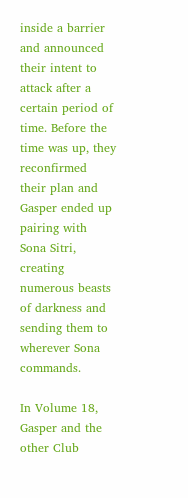inside a barrier and announced their intent to attack after a certain period of time. Before the time was up, they reconfirmed their plan and Gasper ended up pairing with Sona Sitri, creating numerous beasts of darkness and sending them to wherever Sona commands.

In Volume 18, Gasper and the other Club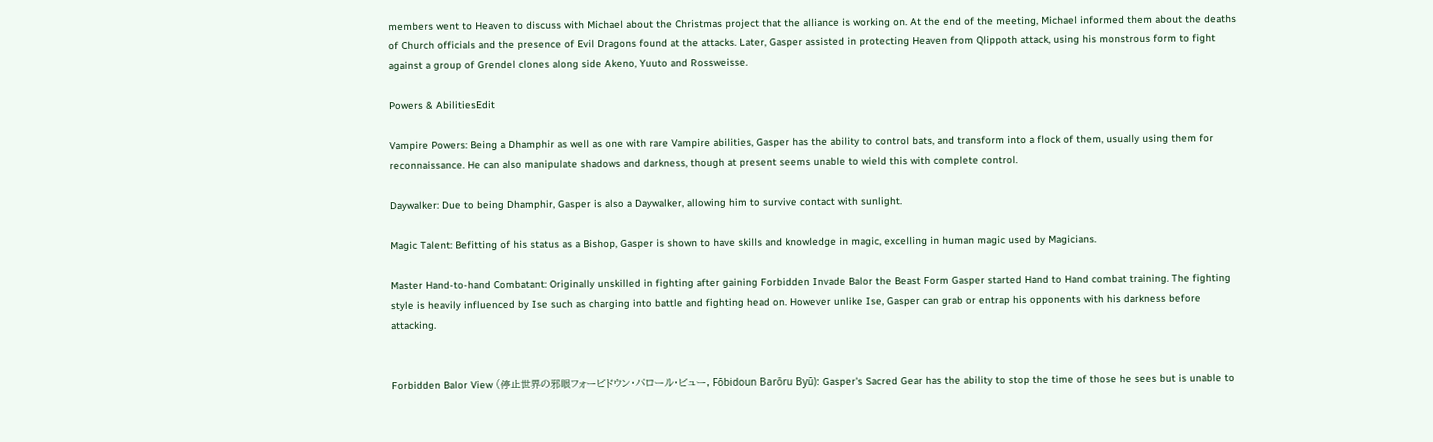members went to Heaven to discuss with Michael about the Christmas project that the alliance is working on. At the end of the meeting, Michael informed them about the deaths of Church officials and the presence of Evil Dragons found at the attacks. Later, Gasper assisted in protecting Heaven from Qlippoth attack, using his monstrous form to fight against a group of Grendel clones along side Akeno, Yuuto and Rossweisse.

Powers & AbilitiesEdit

Vampire Powers: Being a Dhamphir as well as one with rare Vampire abilities, Gasper has the ability to control bats, and transform into a flock of them, usually using them for reconnaissance. He can also manipulate shadows and darkness, though at present seems unable to wield this with complete control.

Daywalker: Due to being Dhamphir, Gasper is also a Daywalker, allowing him to survive contact with sunlight.

Magic Talent: Befitting of his status as a Bishop, Gasper is shown to have skills and knowledge in magic, excelling in human magic used by Magicians.

Master Hand-to-hand Combatant: Originally unskilled in fighting after gaining Forbidden Invade Balor the Beast Form Gasper started Hand to Hand combat training. The fighting style is heavily influenced by Ise such as charging into battle and fighting head on. However unlike Ise, Gasper can grab or entrap his opponents with his darkness before attacking.


Forbidden Balor View (停止世界の邪眼フォービドウン・バロール・ビュー, Fōbidoun Barōru Byū): Gasper's Sacred Gear has the ability to stop the time of those he sees but is unable to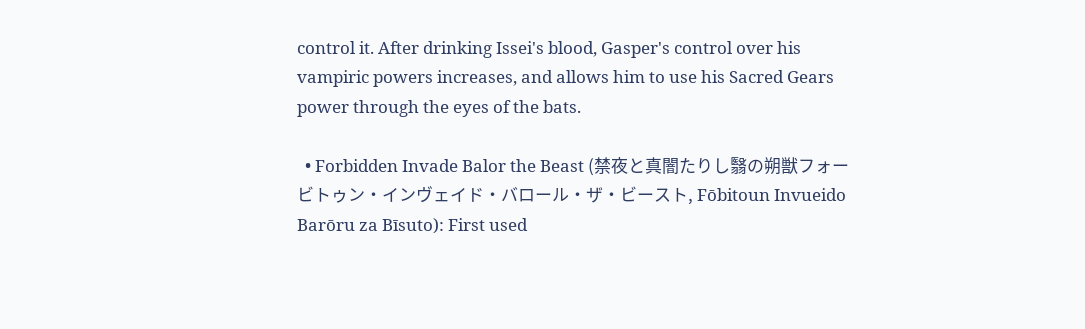control it. After drinking Issei's blood, Gasper's control over his vampiric powers increases, and allows him to use his Sacred Gears power through the eyes of the bats.

  • Forbidden Invade Balor the Beast (禁夜と真闇たりし翳の朔獣フォービトゥン・インヴェイド・バロール・ザ・ビースト, Fōbitoun Invueido Barōru za Bīsuto): First used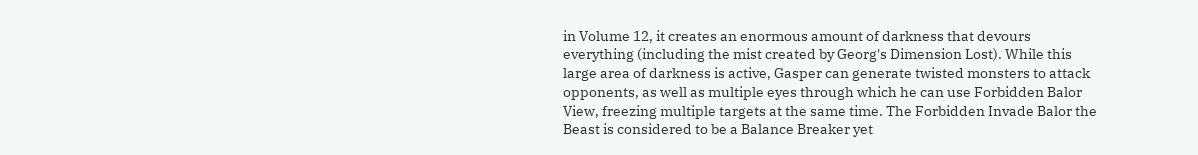in Volume 12, it creates an enormous amount of darkness that devours everything (including the mist created by Georg's Dimension Lost). While this large area of darkness is active, Gasper can generate twisted monsters to attack opponents, as well as multiple eyes through which he can use Forbidden Balor View, freezing multiple targets at the same time. The Forbidden Invade Balor the Beast is considered to be a Balance Breaker yet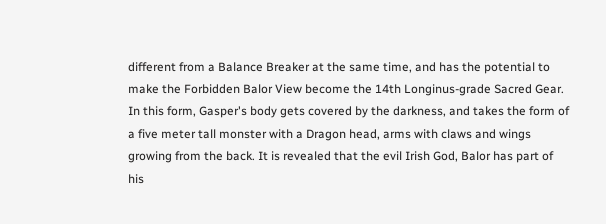different from a Balance Breaker at the same time, and has the potential to make the Forbidden Balor View become the 14th Longinus-grade Sacred Gear. In this form, Gasper's body gets covered by the darkness, and takes the form of a five meter tall monster with a Dragon head, arms with claws and wings growing from the back. It is revealed that the evil Irish God, Balor has part of his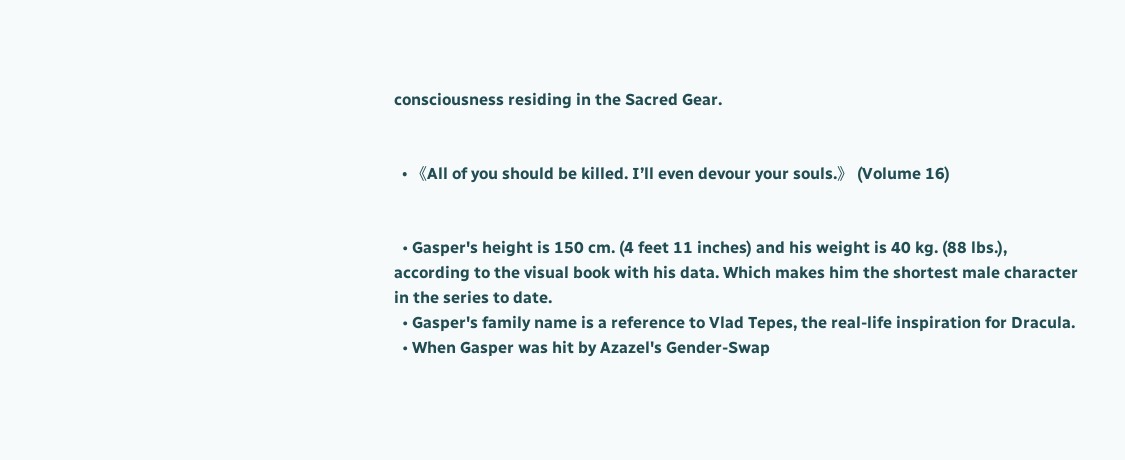consciousness residing in the Sacred Gear.


  • 《All of you should be killed. I’ll even devour your souls.》 (Volume 16)


  • Gasper's height is 150 cm. (4 feet 11 inches) and his weight is 40 kg. (88 lbs.), according to the visual book with his data. Which makes him the shortest male character in the series to date.
  • Gasper's family name is a reference to Vlad Tepes, the real-life inspiration for Dracula.
  • When Gasper was hit by Azazel's Gender-Swap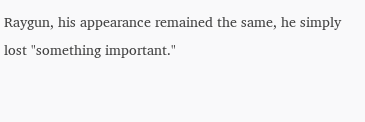Raygun, his appearance remained the same, he simply lost "something important."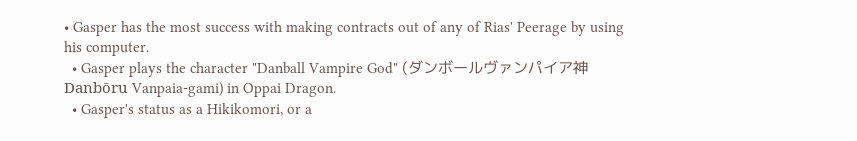• Gasper has the most success with making contracts out of any of Rias' Peerage by using his computer.
  • Gasper plays the character "Danball Vampire God" (ダンボールヴァンパイア神 Danbōru Vanpaia-gami) in Oppai Dragon.
  • Gasper's status as a Hikikomori, or a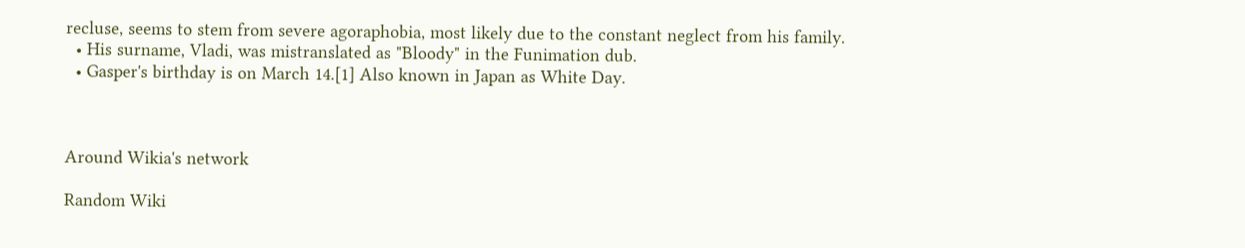recluse, seems to stem from severe agoraphobia, most likely due to the constant neglect from his family.
  • His surname, Vladi, was mistranslated as "Bloody" in the Funimation dub.
  • Gasper's birthday is on March 14.[1] Also known in Japan as White Day.



Around Wikia's network

Random Wiki